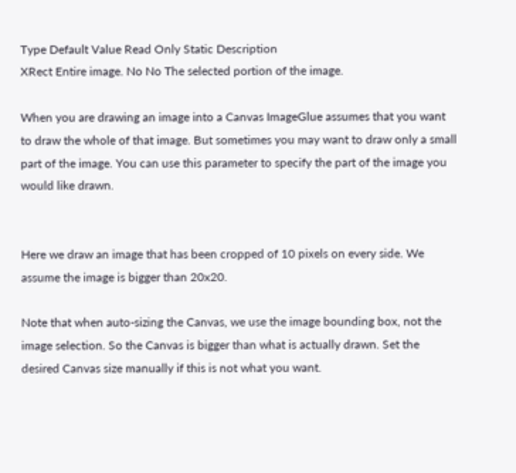Type Default Value Read Only Static Description
XRect Entire image. No No The selected portion of the image.

When you are drawing an image into a Canvas ImageGlue assumes that you want to draw the whole of that image. But sometimes you may want to draw only a small part of the image. You can use this parameter to specify the part of the image you would like drawn.


Here we draw an image that has been cropped of 10 pixels on every side. We assume the image is bigger than 20x20.

Note that when auto-sizing the Canvas, we use the image bounding box, not the image selection. So the Canvas is bigger than what is actually drawn. Set the desired Canvas size manually if this is not what you want.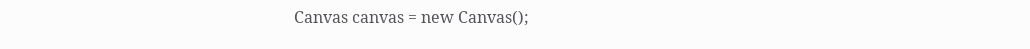Canvas canvas = new Canvas();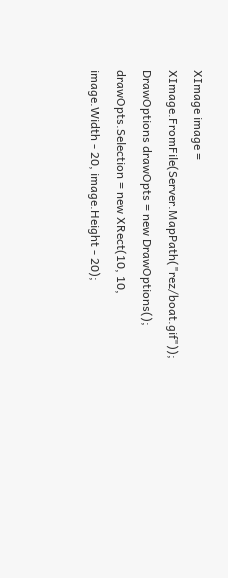XImage image = XImage.FromFile(Server.MapPath("rez/boat.gif"));
DrawOptions drawOpts = new DrawOptions();
drawOpts.Selection = new XRect(10, 10, image.Width - 20, image.Height - 20);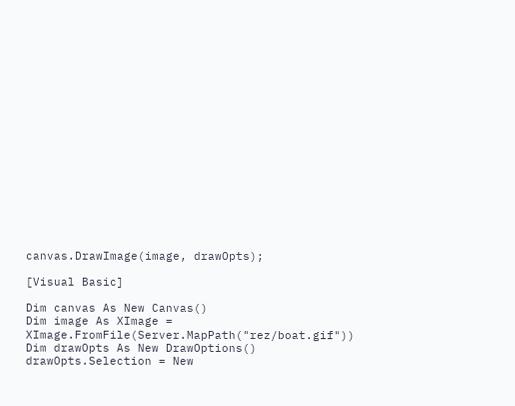canvas.DrawImage(image, drawOpts);

[Visual Basic]

Dim canvas As New Canvas()
Dim image As XImage = XImage.FromFile(Server.MapPath("rez/boat.gif"))
Dim drawOpts As New DrawOptions()
drawOpts.Selection = New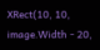XRect(10, 10, image.Width - 20,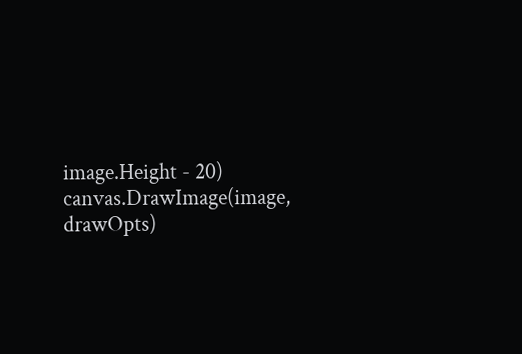image.Height - 20)
canvas.DrawImage(image, drawOpts)